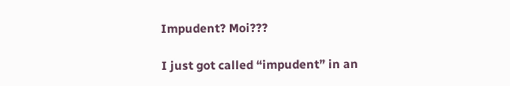Impudent? Moi???

I just got called “impudent” in an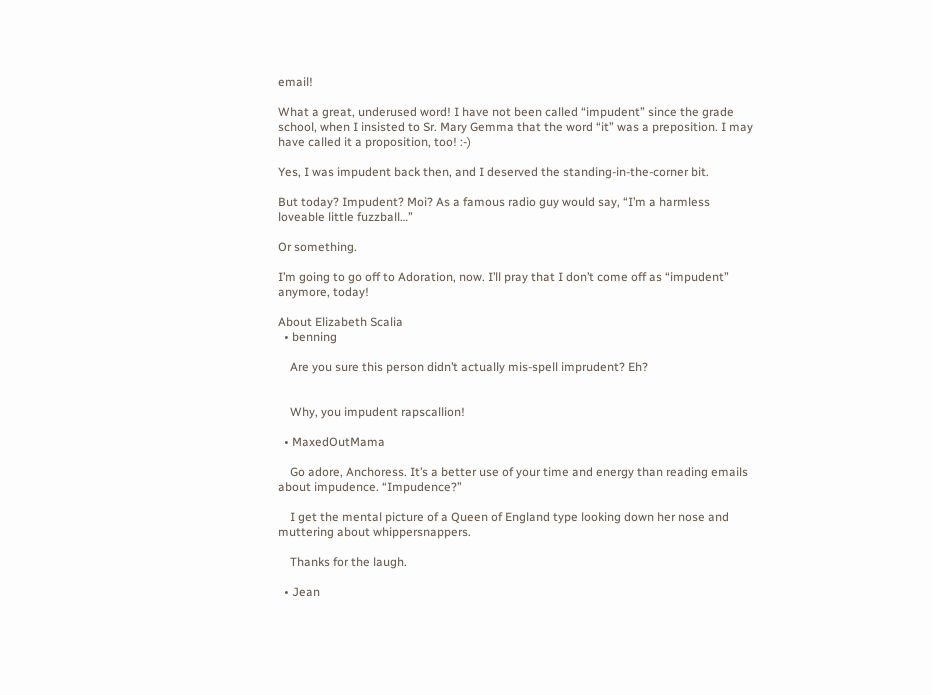email!

What a great, underused word! I have not been called “impudent” since the grade school, when I insisted to Sr. Mary Gemma that the word “it” was a preposition. I may have called it a proposition, too! :-)

Yes, I was impudent back then, and I deserved the standing-in-the-corner bit.

But today? Impudent? Moi? As a famous radio guy would say, “I’m a harmless loveable little fuzzball…”

Or something.

I’m going to go off to Adoration, now. I’ll pray that I don’t come off as “impudent” anymore, today!

About Elizabeth Scalia
  • benning

    Are you sure this person didn’t actually mis-spell imprudent? Eh?


    Why, you impudent rapscallion!

  • MaxedOutMama

    Go adore, Anchoress. It’s a better use of your time and energy than reading emails about impudence. “Impudence?”

    I get the mental picture of a Queen of England type looking down her nose and muttering about whippersnappers.

    Thanks for the laugh.

  • Jean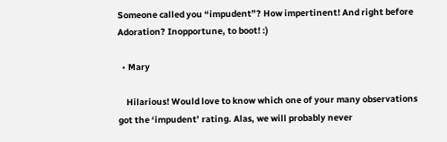Someone called you “impudent”? How impertinent! And right before Adoration? Inopportune, to boot! :)

  • Mary

    Hilarious! Would love to know which one of your many observations got the ‘impudent’ rating. Alas, we will probably never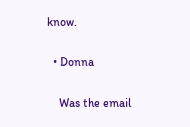know.

  • Donna

    Was the email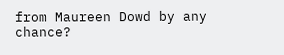from Maureen Dowd by any chance?